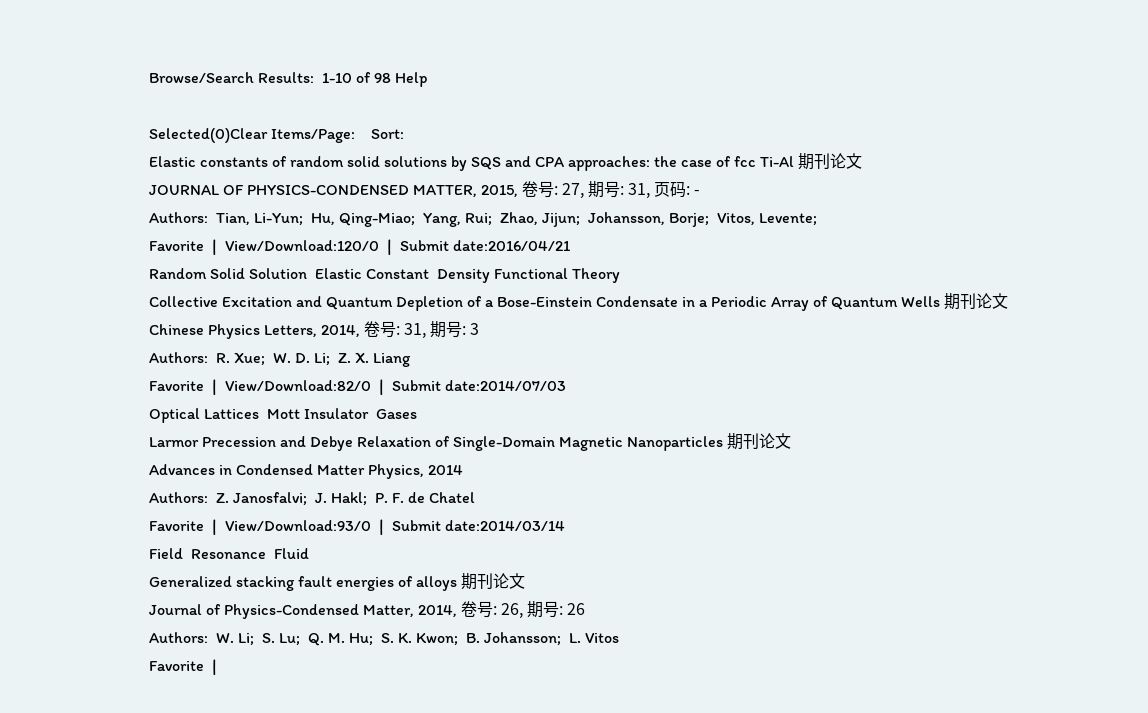Browse/Search Results:  1-10 of 98 Help

Selected(0)Clear Items/Page:    Sort:
Elastic constants of random solid solutions by SQS and CPA approaches: the case of fcc Ti-Al 期刊论文
JOURNAL OF PHYSICS-CONDENSED MATTER, 2015, 卷号: 27, 期号: 31, 页码: -
Authors:  Tian, Li-Yun;  Hu, Qing-Miao;  Yang, Rui;  Zhao, Jijun;  Johansson, Borje;  Vitos, Levente;
Favorite  |  View/Download:120/0  |  Submit date:2016/04/21
Random Solid Solution  Elastic Constant  Density Functional Theory
Collective Excitation and Quantum Depletion of a Bose-Einstein Condensate in a Periodic Array of Quantum Wells 期刊论文
Chinese Physics Letters, 2014, 卷号: 31, 期号: 3
Authors:  R. Xue;  W. D. Li;  Z. X. Liang
Favorite  |  View/Download:82/0  |  Submit date:2014/07/03
Optical Lattices  Mott Insulator  Gases
Larmor Precession and Debye Relaxation of Single-Domain Magnetic Nanoparticles 期刊论文
Advances in Condensed Matter Physics, 2014
Authors:  Z. Janosfalvi;  J. Hakl;  P. F. de Chatel
Favorite  |  View/Download:93/0  |  Submit date:2014/03/14
Field  Resonance  Fluid
Generalized stacking fault energies of alloys 期刊论文
Journal of Physics-Condensed Matter, 2014, 卷号: 26, 期号: 26
Authors:  W. Li;  S. Lu;  Q. M. Hu;  S. K. Kwon;  B. Johansson;  L. Vitos
Favorite  |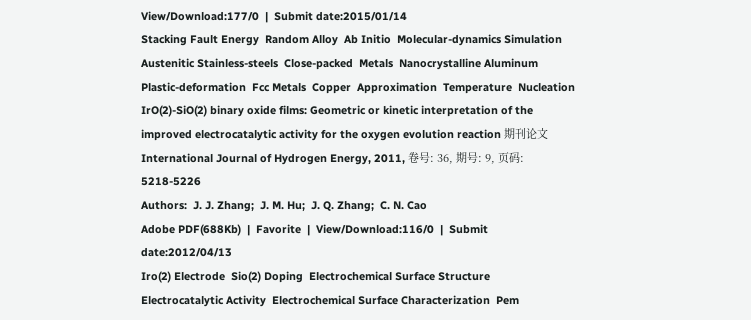View/Download:177/0  |  Submit date:2015/01/14
Stacking Fault Energy  Random Alloy  Ab Initio  Molecular-dynamics Simulation  Austenitic Stainless-steels  Close-packed  Metals  Nanocrystalline Aluminum  Plastic-deformation  Fcc Metals  Copper  Approximation  Temperature  Nucleation
IrO(2)-SiO(2) binary oxide films: Geometric or kinetic interpretation of the improved electrocatalytic activity for the oxygen evolution reaction 期刊论文
International Journal of Hydrogen Energy, 2011, 卷号: 36, 期号: 9, 页码: 5218-5226
Authors:  J. J. Zhang;  J. M. Hu;  J. Q. Zhang;  C. N. Cao
Adobe PDF(688Kb)  |  Favorite  |  View/Download:116/0  |  Submit date:2012/04/13
Iro(2) Electrode  Sio(2) Doping  Electrochemical Surface Structure  Electrocatalytic Activity  Electrochemical Surface Characterization  Pem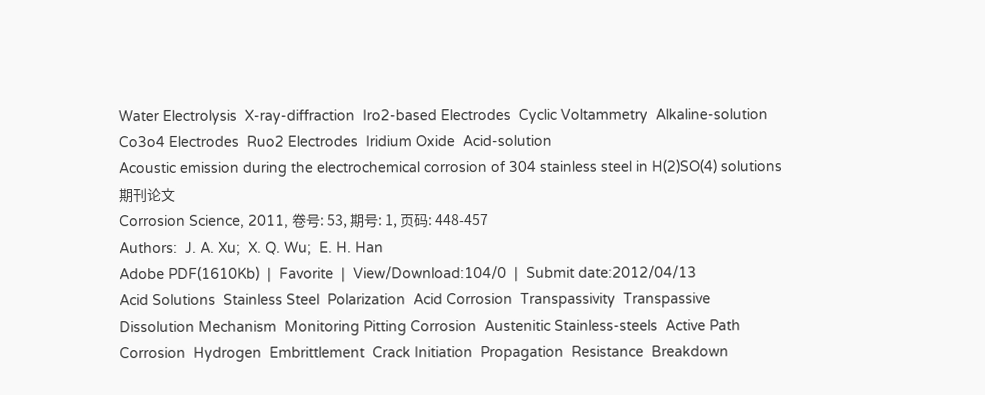Water Electrolysis  X-ray-diffraction  Iro2-based Electrodes  Cyclic Voltammetry  Alkaline-solution  Co3o4 Electrodes  Ruo2 Electrodes  Iridium Oxide  Acid-solution
Acoustic emission during the electrochemical corrosion of 304 stainless steel in H(2)SO(4) solutions 期刊论文
Corrosion Science, 2011, 卷号: 53, 期号: 1, 页码: 448-457
Authors:  J. A. Xu;  X. Q. Wu;  E. H. Han
Adobe PDF(1610Kb)  |  Favorite  |  View/Download:104/0  |  Submit date:2012/04/13
Acid Solutions  Stainless Steel  Polarization  Acid Corrosion  Transpassivity  Transpassive Dissolution Mechanism  Monitoring Pitting Corrosion  Austenitic Stainless-steels  Active Path Corrosion  Hydrogen  Embrittlement  Crack Initiation  Propagation  Resistance  Breakdown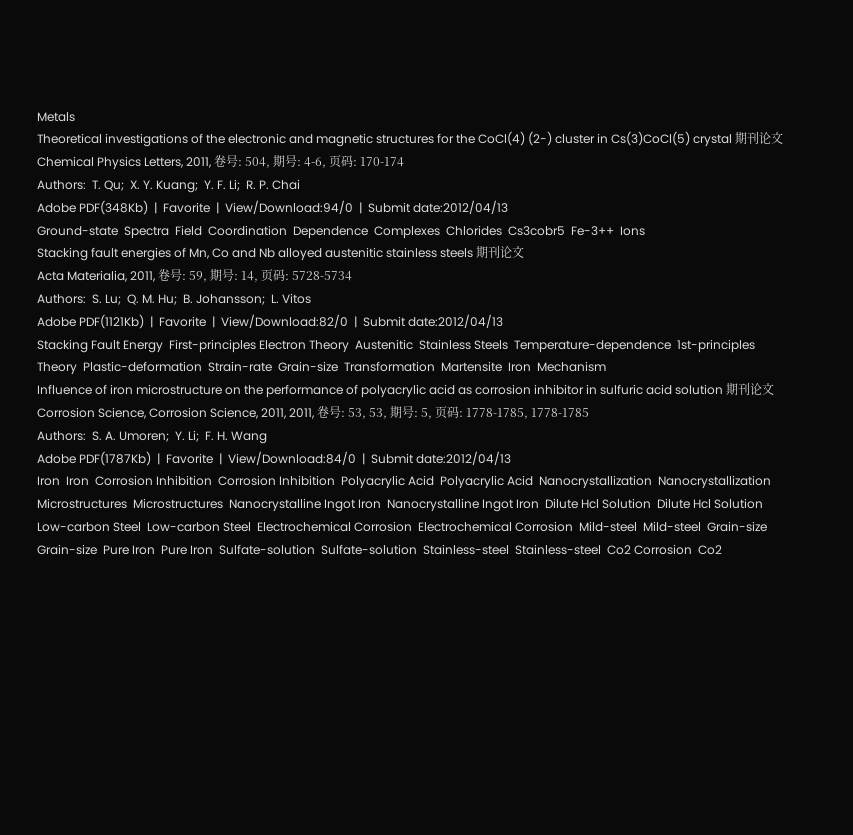Metals
Theoretical investigations of the electronic and magnetic structures for the CoCl(4) (2-) cluster in Cs(3)CoCl(5) crystal 期刊论文
Chemical Physics Letters, 2011, 卷号: 504, 期号: 4-6, 页码: 170-174
Authors:  T. Qu;  X. Y. Kuang;  Y. F. Li;  R. P. Chai
Adobe PDF(348Kb)  |  Favorite  |  View/Download:94/0  |  Submit date:2012/04/13
Ground-state  Spectra  Field  Coordination  Dependence  Complexes  Chlorides  Cs3cobr5  Fe-3++  Ions
Stacking fault energies of Mn, Co and Nb alloyed austenitic stainless steels 期刊论文
Acta Materialia, 2011, 卷号: 59, 期号: 14, 页码: 5728-5734
Authors:  S. Lu;  Q. M. Hu;  B. Johansson;  L. Vitos
Adobe PDF(1121Kb)  |  Favorite  |  View/Download:82/0  |  Submit date:2012/04/13
Stacking Fault Energy  First-principles Electron Theory  Austenitic  Stainless Steels  Temperature-dependence  1st-principles Theory  Plastic-deformation  Strain-rate  Grain-size  Transformation  Martensite  Iron  Mechanism
Influence of iron microstructure on the performance of polyacrylic acid as corrosion inhibitor in sulfuric acid solution 期刊论文
Corrosion Science, Corrosion Science, 2011, 2011, 卷号: 53, 53, 期号: 5, 页码: 1778-1785, 1778-1785
Authors:  S. A. Umoren;  Y. Li;  F. H. Wang
Adobe PDF(1787Kb)  |  Favorite  |  View/Download:84/0  |  Submit date:2012/04/13
Iron  Iron  Corrosion Inhibition  Corrosion Inhibition  Polyacrylic Acid  Polyacrylic Acid  Nanocrystallization  Nanocrystallization  Microstructures  Microstructures  Nanocrystalline Ingot Iron  Nanocrystalline Ingot Iron  Dilute Hcl Solution  Dilute Hcl Solution  Low-carbon Steel  Low-carbon Steel  Electrochemical Corrosion  Electrochemical Corrosion  Mild-steel  Mild-steel  Grain-size  Grain-size  Pure Iron  Pure Iron  Sulfate-solution  Sulfate-solution  Stainless-steel  Stainless-steel  Co2 Corrosion  Co2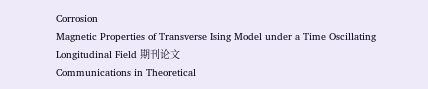Corrosion
Magnetic Properties of Transverse Ising Model under a Time Oscillating Longitudinal Field 期刊论文
Communications in Theoretical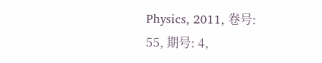Physics, 2011, 卷号: 55, 期号: 4,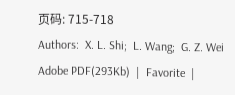页码: 715-718
Authors:  X. L. Shi;  L. Wang;  G. Z. Wei
Adobe PDF(293Kb)  |  Favorite  |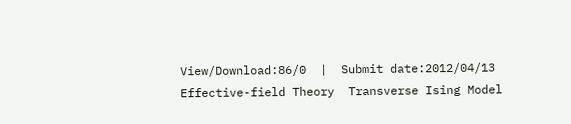View/Download:86/0  |  Submit date:2012/04/13
Effective-field Theory  Transverse Ising Model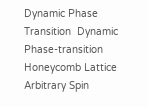Dynamic Phase Transition  Dynamic Phase-transition  Honeycomb Lattice  Arbitrary Spin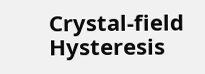Crystal-field  Hysteresis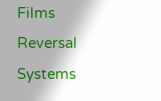Films  Reversal  Systems